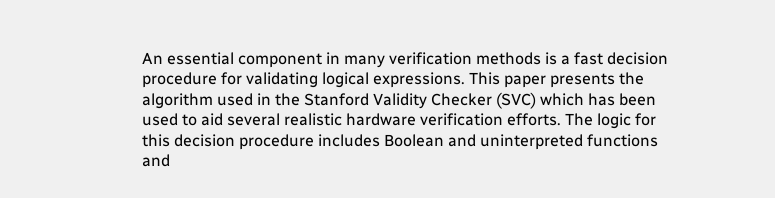An essential component in many verification methods is a fast decision procedure for validating logical expressions. This paper presents the algorithm used in the Stanford Validity Checker (SVC) which has been used to aid several realistic hardware verification efforts. The logic for this decision procedure includes Boolean and uninterpreted functions and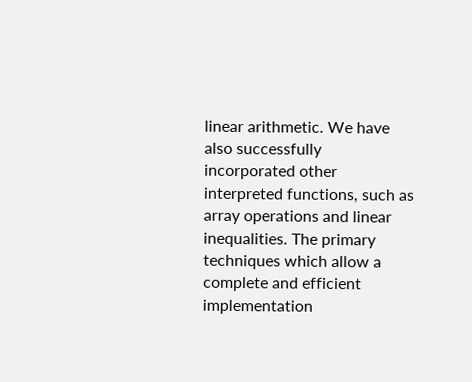linear arithmetic. We have also successfully incorporated other interpreted functions, such as array operations and linear inequalities. The primary techniques which allow a complete and efficient implementation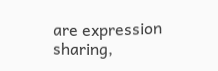are expression sharing,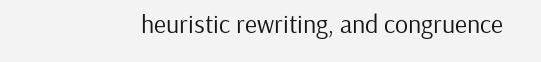heuristic rewriting, and congruence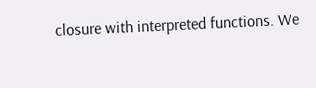closure with interpreted functions. We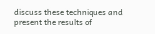discuss these techniques and present the results of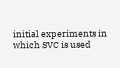initial experiments in which SVC is used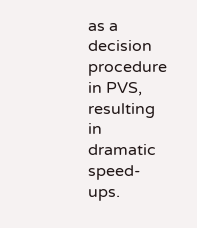as a decision procedure in PVS, resulting in dramatic speed-ups.